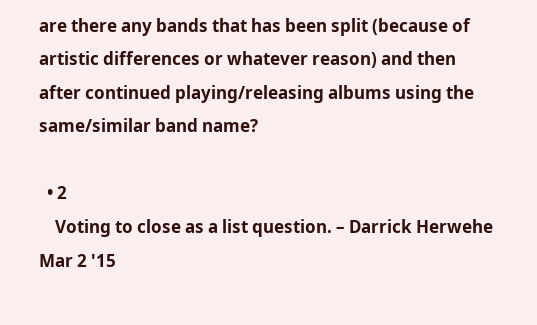are there any bands that has been split (because of artistic differences or whatever reason) and then after continued playing/releasing albums using the same/similar band name?

  • 2
    Voting to close as a list question. – Darrick Herwehe Mar 2 '15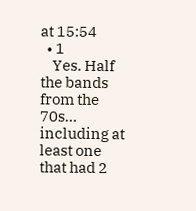at 15:54
  • 1
    Yes. Half the bands from the 70s… including at least one that had 2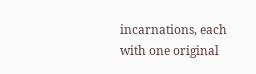incarnations, each with one original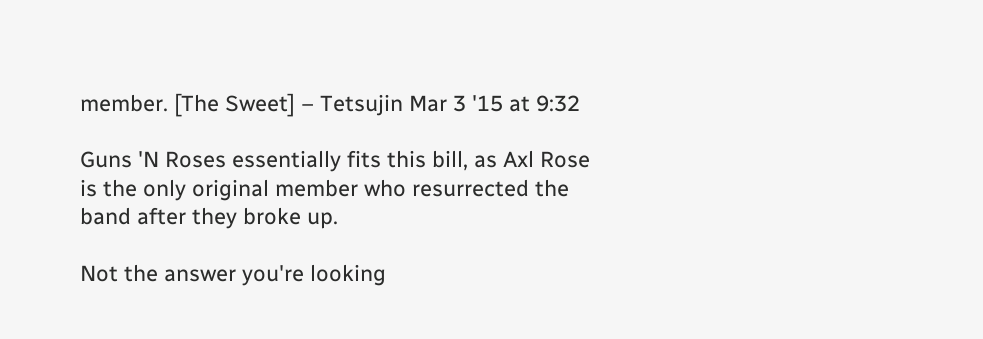member. [The Sweet] – Tetsujin Mar 3 '15 at 9:32

Guns 'N Roses essentially fits this bill, as Axl Rose is the only original member who resurrected the band after they broke up.

Not the answer you're looking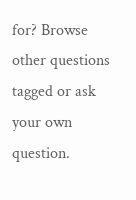for? Browse other questions tagged or ask your own question.